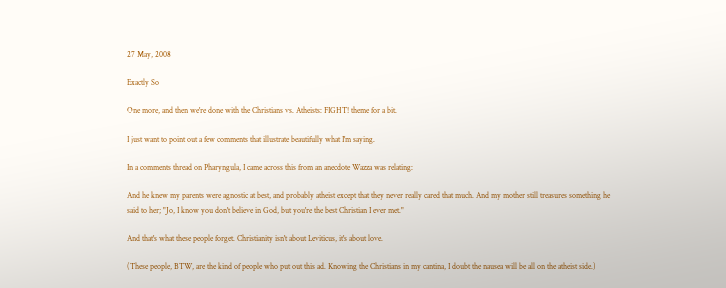27 May, 2008

Exactly So

One more, and then we're done with the Christians vs. Atheists: FIGHT! theme for a bit.

I just want to point out a few comments that illustrate beautifully what I'm saying.

In a comments thread on Pharyngula, I came across this from an anecdote Wazza was relating:

And he knew my parents were agnostic at best, and probably atheist except that they never really cared that much. And my mother still treasures something he said to her; "Jo, I know you don't believe in God, but you're the best Christian I ever met."

And that's what these people forget. Christianity isn't about Leviticus, it's about love.

(These people, BTW, are the kind of people who put out this ad. Knowing the Christians in my cantina, I doubt the nausea will be all on the atheist side.)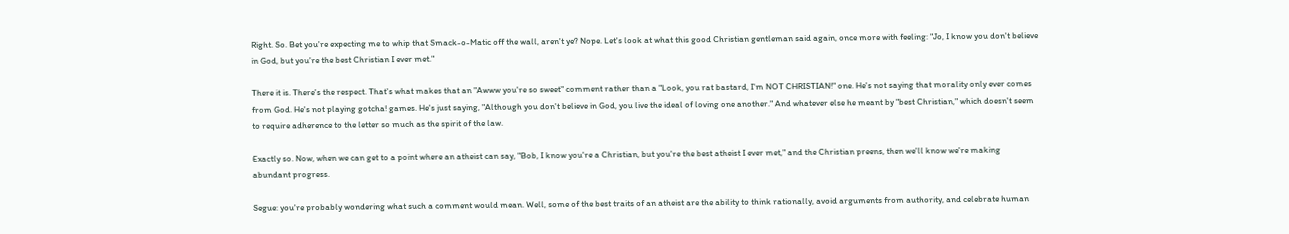Right. So. Bet you're expecting me to whip that Smack-o-Matic off the wall, aren't ye? Nope. Let's look at what this good Christian gentleman said again, once more with feeling: "Jo, I know you don't believe in God, but you're the best Christian I ever met."

There it is. There's the respect. That's what makes that an "Awww you're so sweet" comment rather than a "Look, you rat bastard, I'm NOT CHRISTIAN!" one. He's not saying that morality only ever comes from God. He's not playing gotcha! games. He's just saying, "Although you don't believe in God, you live the ideal of loving one another." And whatever else he meant by "best Christian," which doesn't seem to require adherence to the letter so much as the spirit of the law.

Exactly so. Now, when we can get to a point where an atheist can say, "Bob, I know you're a Christian, but you're the best atheist I ever met," and the Christian preens, then we'll know we're making abundant progress.

Segue: you're probably wondering what such a comment would mean. Well, some of the best traits of an atheist are the ability to think rationally, avoid arguments from authority, and celebrate human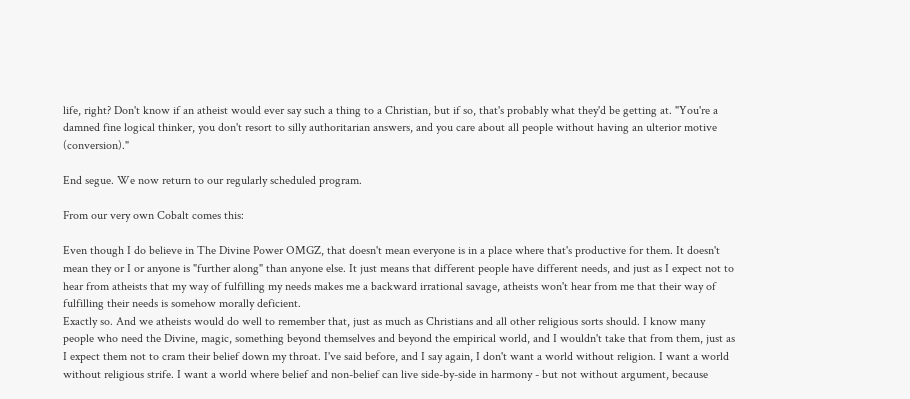life, right? Don't know if an atheist would ever say such a thing to a Christian, but if so, that's probably what they'd be getting at. "You're a damned fine logical thinker, you don't resort to silly authoritarian answers, and you care about all people without having an ulterior motive (conversion)."

End segue. We now return to our regularly scheduled program.

From our very own Cobalt comes this:

Even though I do believe in The Divine Power OMGZ, that doesn't mean everyone is in a place where that's productive for them. It doesn't mean they or I or anyone is "further along" than anyone else. It just means that different people have different needs, and just as I expect not to hear from atheists that my way of fulfilling my needs makes me a backward irrational savage, atheists won't hear from me that their way of fulfilling their needs is somehow morally deficient.
Exactly so. And we atheists would do well to remember that, just as much as Christians and all other religious sorts should. I know many people who need the Divine, magic, something beyond themselves and beyond the empirical world, and I wouldn't take that from them, just as I expect them not to cram their belief down my throat. I've said before, and I say again, I don't want a world without religion. I want a world without religious strife. I want a world where belief and non-belief can live side-by-side in harmony - but not without argument, because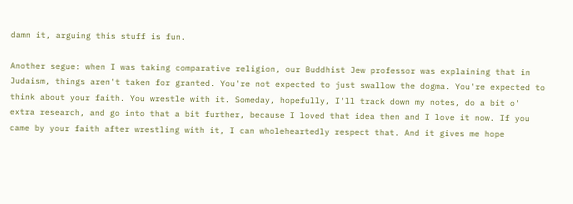damn it, arguing this stuff is fun.

Another segue: when I was taking comparative religion, our Buddhist Jew professor was explaining that in Judaism, things aren't taken for granted. You're not expected to just swallow the dogma. You're expected to think about your faith. You wrestle with it. Someday, hopefully, I'll track down my notes, do a bit o' extra research, and go into that a bit further, because I loved that idea then and I love it now. If you came by your faith after wrestling with it, I can wholeheartedly respect that. And it gives me hope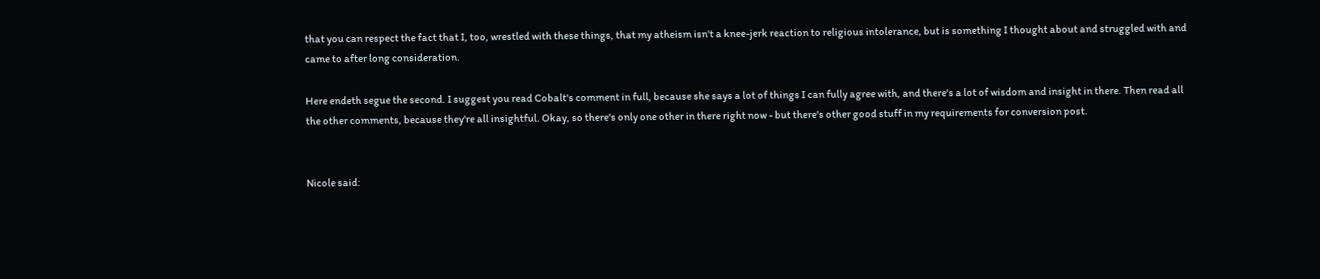that you can respect the fact that I, too, wrestled with these things, that my atheism isn't a knee-jerk reaction to religious intolerance, but is something I thought about and struggled with and came to after long consideration.

Here endeth segue the second. I suggest you read Cobalt's comment in full, because she says a lot of things I can fully agree with, and there's a lot of wisdom and insight in there. Then read all the other comments, because they're all insightful. Okay, so there's only one other in there right now - but there's other good stuff in my requirements for conversion post.


Nicole said: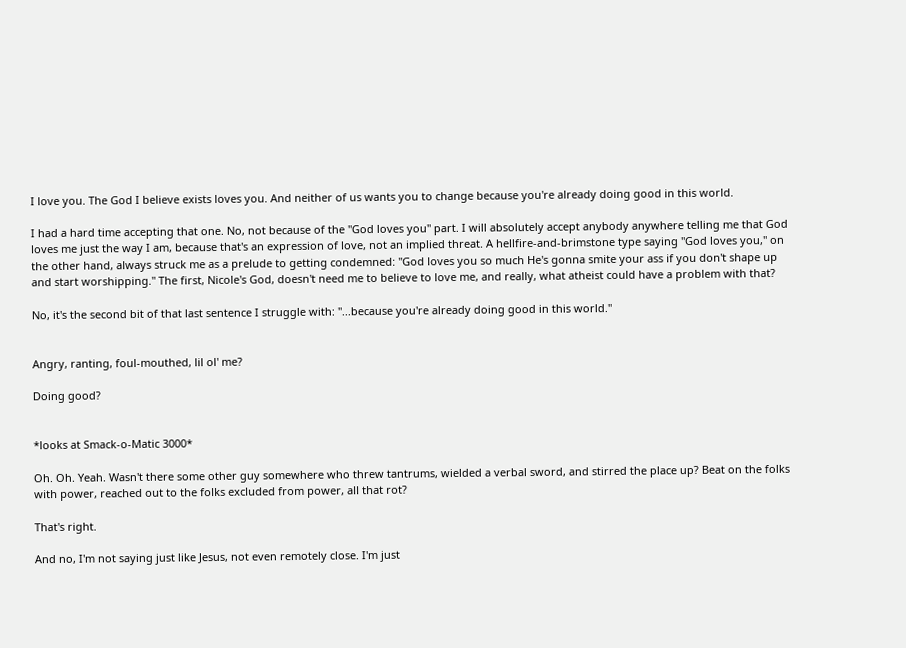I love you. The God I believe exists loves you. And neither of us wants you to change because you're already doing good in this world.

I had a hard time accepting that one. No, not because of the "God loves you" part. I will absolutely accept anybody anywhere telling me that God loves me just the way I am, because that's an expression of love, not an implied threat. A hellfire-and-brimstone type saying "God loves you," on the other hand, always struck me as a prelude to getting condemned: "God loves you so much He's gonna smite your ass if you don't shape up and start worshipping." The first, Nicole's God, doesn't need me to believe to love me, and really, what atheist could have a problem with that?

No, it's the second bit of that last sentence I struggle with: "...because you're already doing good in this world."


Angry, ranting, foul-mouthed, lil ol' me?

Doing good?


*looks at Smack-o-Matic 3000*

Oh. Oh. Yeah. Wasn't there some other guy somewhere who threw tantrums, wielded a verbal sword, and stirred the place up? Beat on the folks with power, reached out to the folks excluded from power, all that rot?

That's right.

And no, I'm not saying just like Jesus, not even remotely close. I'm just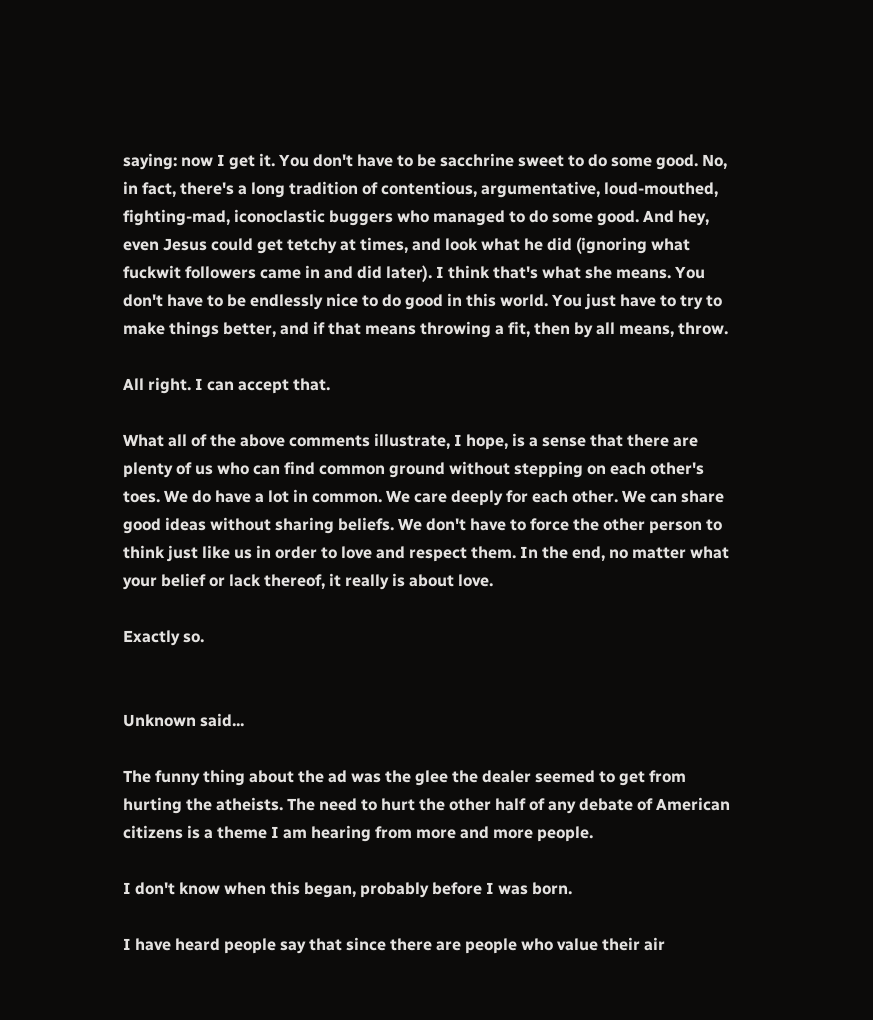saying: now I get it. You don't have to be sacchrine sweet to do some good. No, in fact, there's a long tradition of contentious, argumentative, loud-mouthed, fighting-mad, iconoclastic buggers who managed to do some good. And hey, even Jesus could get tetchy at times, and look what he did (ignoring what fuckwit followers came in and did later). I think that's what she means. You don't have to be endlessly nice to do good in this world. You just have to try to make things better, and if that means throwing a fit, then by all means, throw.

All right. I can accept that.

What all of the above comments illustrate, I hope, is a sense that there are plenty of us who can find common ground without stepping on each other's toes. We do have a lot in common. We care deeply for each other. We can share good ideas without sharing beliefs. We don't have to force the other person to think just like us in order to love and respect them. In the end, no matter what your belief or lack thereof, it really is about love.

Exactly so.


Unknown said...

The funny thing about the ad was the glee the dealer seemed to get from hurting the atheists. The need to hurt the other half of any debate of American citizens is a theme I am hearing from more and more people.

I don't know when this began, probably before I was born.

I have heard people say that since there are people who value their air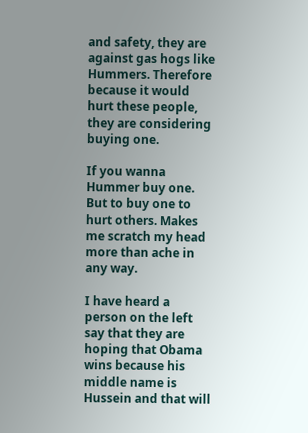and safety, they are against gas hogs like Hummers. Therefore because it would hurt these people, they are considering buying one.

If you wanna Hummer buy one. But to buy one to hurt others. Makes me scratch my head more than ache in any way.

I have heard a person on the left say that they are hoping that Obama wins because his middle name is Hussein and that will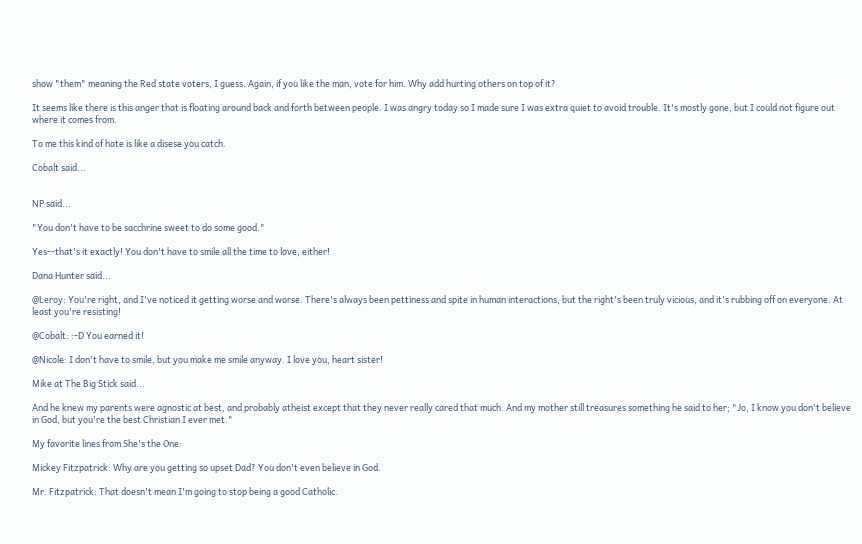show "them" meaning the Red state voters, I guess. Again, if you like the man, vote for him. Why add hurting others on top of it?

It seems like there is this anger that is floating around back and forth between people. I was angry today so I made sure I was extra quiet to avoid trouble. It's mostly gone, but I could not figure out where it comes from.

To me this kind of hate is like a disese you catch.

Cobalt said...


NP said...

"You don't have to be sacchrine sweet to do some good."

Yes--that's it exactly! You don't have to smile all the time to love, either!

Dana Hunter said...

@Leroy: You're right, and I've noticed it getting worse and worse. There's always been pettiness and spite in human interactions, but the right's been truly vicious, and it's rubbing off on everyone. At least you're resisting!

@Cobalt: :-D You earned it!

@Nicole: I don't have to smile, but you make me smile anyway. I love you, heart sister!

Mike at The Big Stick said...

And he knew my parents were agnostic at best, and probably atheist except that they never really cared that much. And my mother still treasures something he said to her; "Jo, I know you don't believe in God, but you're the best Christian I ever met."

My favorite lines from She's the One:

Mickey Fitzpatrick: Why are you getting so upset Dad? You don't even believe in God.

Mr. Fitzpatrick: That doesn't mean I'm going to stop being a good Catholic.